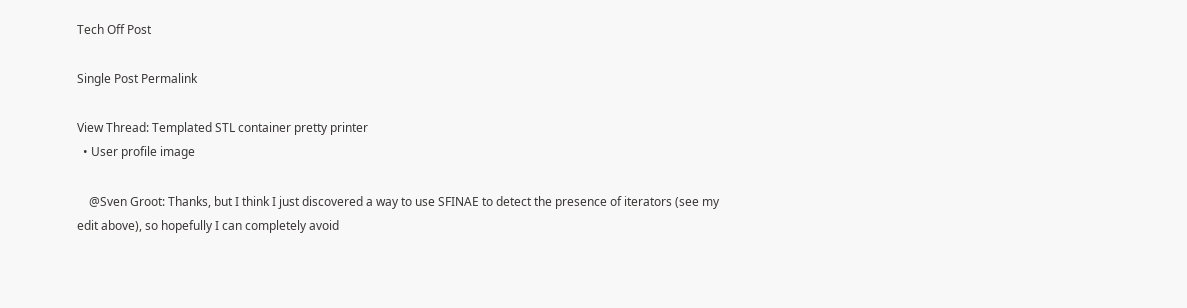Tech Off Post

Single Post Permalink

View Thread: Templated STL container pretty printer
  • User profile image

    @Sven Groot: Thanks, but I think I just discovered a way to use SFINAE to detect the presence of iterators (see my edit above), so hopefully I can completely avoid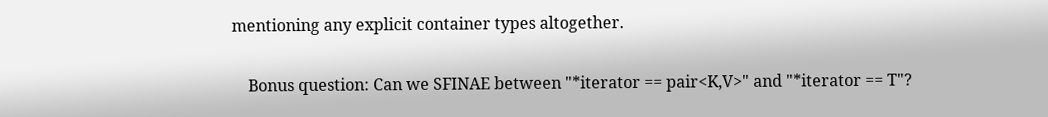mentioning any explicit container types altogether.

    Bonus question: Can we SFINAE between "*iterator == pair<K,V>" and "*iterator == T"?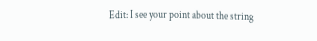Edit: I see your point about the string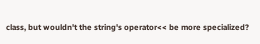class, but wouldn't the string's operator<< be more specialized?